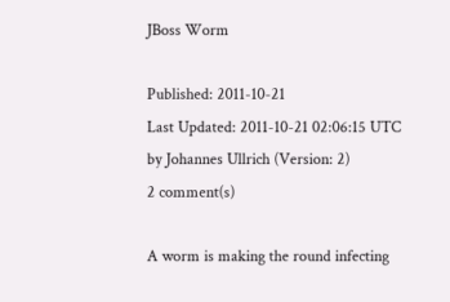JBoss Worm

Published: 2011-10-21
Last Updated: 2011-10-21 02:06:15 UTC
by Johannes Ullrich (Version: 2)
2 comment(s)

A worm is making the round infecting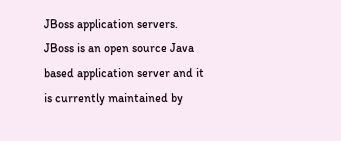JBoss application servers. JBoss is an open source Java based application server and it is currently maintained by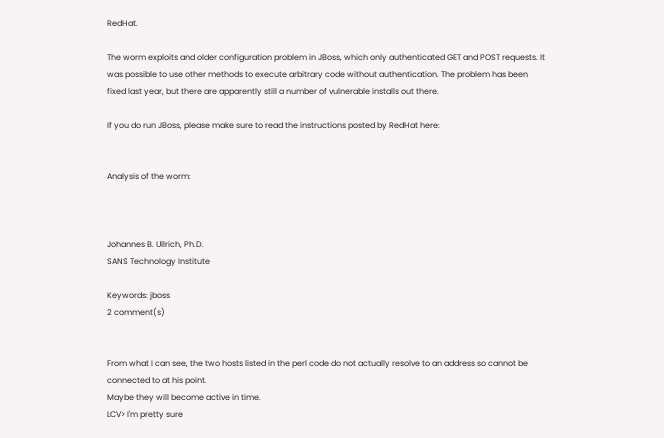RedHat.

The worm exploits and older configuration problem in JBoss, which only authenticated GET and POST requests. It was possible to use other methods to execute arbitrary code without authentication. The problem has been fixed last year, but there are apparently still a number of vulnerable installs out there.

If you do run JBoss, please make sure to read the instructions posted by RedHat here:


Analysis of the worm:



Johannes B. Ullrich, Ph.D.
SANS Technology Institute

Keywords: jboss
2 comment(s)


From what I can see, the two hosts listed in the perl code do not actually resolve to an address so cannot be connected to at his point.
Maybe they will become active in time.
LCV> I'm pretty sure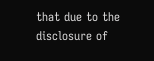that due to the disclosure of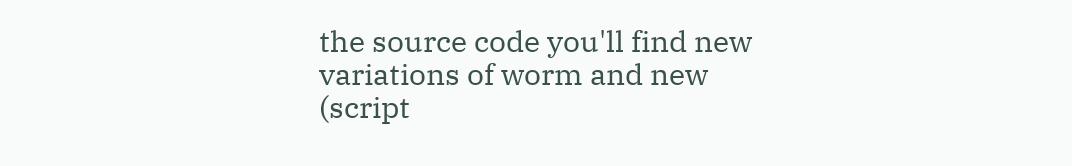the source code you'll find new variations of worm and new (script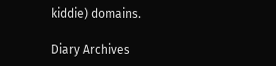kiddie) domains.

Diary Archives